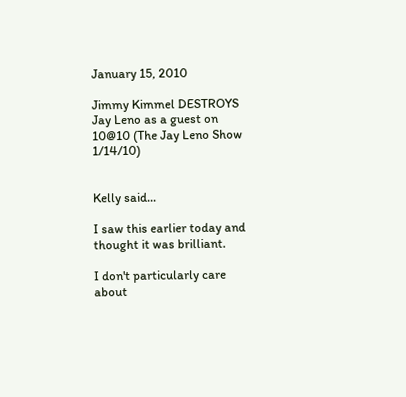January 15, 2010

Jimmy Kimmel DESTROYS Jay Leno as a guest on 10@10 (The Jay Leno Show 1/14/10)


Kelly said...

I saw this earlier today and thought it was brilliant.

I don't particularly care about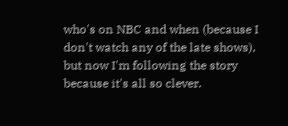who's on NBC and when (because I don't watch any of the late shows), but now I'm following the story because it's all so clever.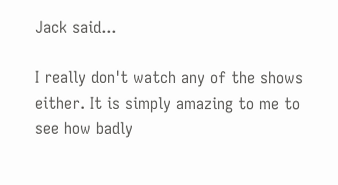Jack said...

I really don't watch any of the shows either. It is simply amazing to me to see how badly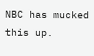NBC has mucked this up.